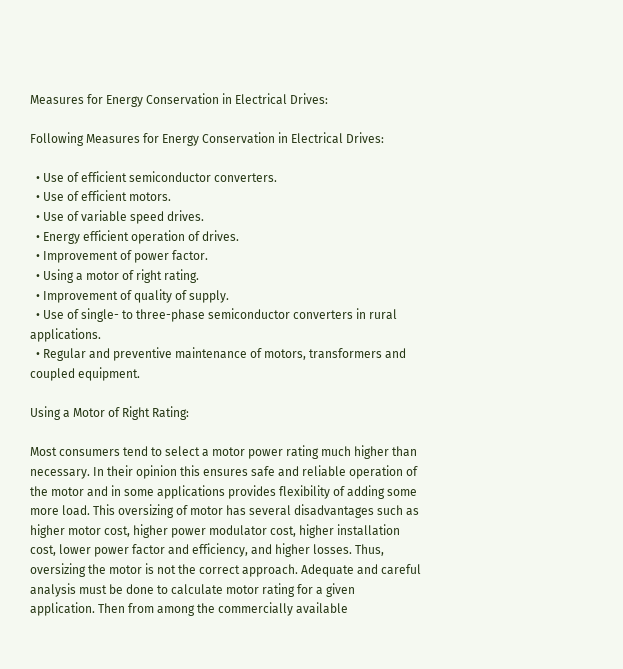Measures for Energy Conservation in Electrical Drives:

Following Measures for Energy Conservation in Electrical Drives:

  • Use of efficient semiconductor converters.
  • Use of efficient motors.
  • Use of variable speed drives.
  • Energy efficient operation of drives.
  • Improvement of power factor.
  • Using a motor of right rating.
  • Improvement of quality of supply.
  • Use of single- to three-phase semiconductor converters in rural applications.
  • Regular and preventive maintenance of motors, transformers and coupled equipment.

Using a Motor of Right Rating:

Most consumers tend to select a motor power rating much higher than necessary. In their opinion this ensures safe and reliable operation of the motor and in some applications provides flexibility of adding some more load. This oversizing of motor has several disadvantages such as higher motor cost, higher power modulator cost, higher installation cost, lower power factor and efficiency, and higher losses. Thus, oversizing the motor is not the correct approach. Adequate and careful analysis must be done to calculate motor rating for a given application. Then from among the commercially available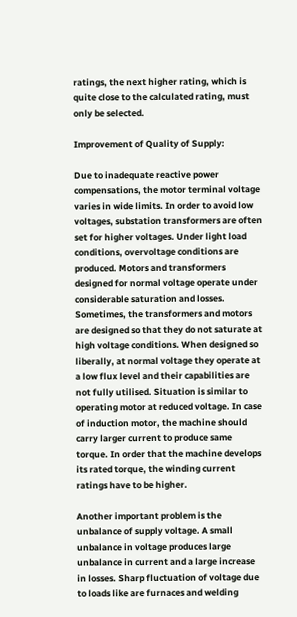ratings, the next higher rating, which is quite close to the calculated rating, must only be selected.

Improvement of Quality of Supply:

Due to inadequate reactive power compensations, the motor terminal voltage varies in wide limits. In order to avoid low voltages, substation transformers are often set for higher voltages. Under light load conditions, overvoltage conditions are produced. Motors and transformers designed for normal voltage operate under considerable saturation and losses. Sometimes, the transformers and motors are designed so that they do not saturate at high voltage conditions. When designed so liberally, at normal voltage they operate at a low flux level and their capabilities are not fully utilised. Situation is similar to operating motor at reduced voltage. In case of induction motor, the machine should carry larger current to produce same torque. In order that the machine develops its rated torque, the winding current ratings have to be higher.

Another important problem is the unbalance of supply voltage. A small unbalance in voltage produces large unbalance in current and a large increase in losses. Sharp fluctuation of voltage due to loads like are furnaces and welding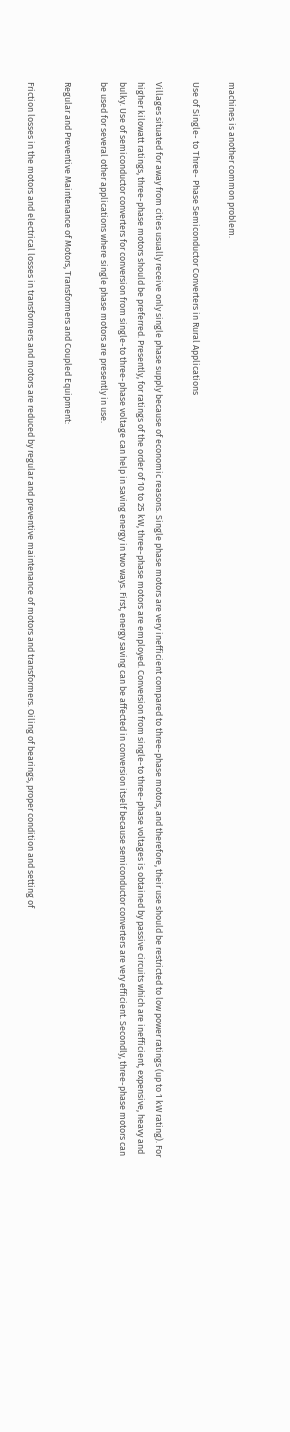machines is another common problem.

Use of Single- to Three- Phase Semiconductor Converters in Rural Applications

Villages situated for away from cities usually receive only single phase supply because of economic reasons. Single phase motors are very inefficient compared to three-phase motors, and therefore, their use should be restricted to low power ratings (up to 1 kW rating). For higher kilowatt ratings, three-phase motors should be preferred. Presently, for ratings of the order of 10 to 25 kW, three-phase motors are employed. Conversion from single-to three-phase voltages is obtained by passive circuits which are inefficient, expensive, heavy and bulky. Use of semiconductor converters for conversion from single-to three-phase voltage can help in saving energy in two ways. First, energy saving can be affected in conversion itself because semiconductor converters are very efficient. Secondly, three-phase motors can be used for several other applications where single phase motors are presently in use.

Regular and Preventive Maintenance of Motors, Transformers and Coupled Equipment:

Friction losses in the motors and electrical losses in transformers and motors are reduced by regular and preventive maintenance of motors and transformers. Oiling of bearings, proper condition and setting of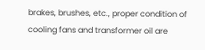brakes, brushes, etc., proper condition of cooling fans and transformer oil are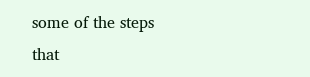some of the steps that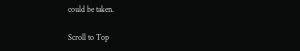could be taken.

Scroll to Top